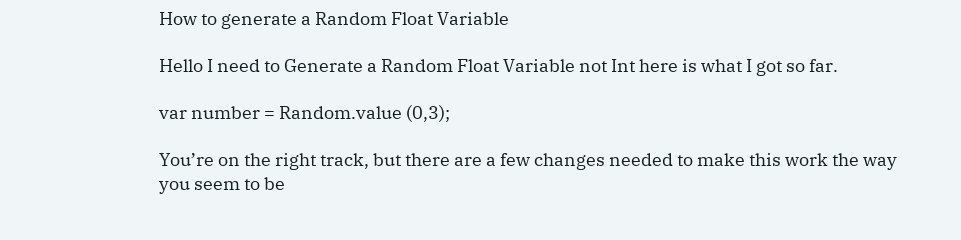How to generate a Random Float Variable

Hello I need to Generate a Random Float Variable not Int here is what I got so far.

var number = Random.value (0,3);

You’re on the right track, but there are a few changes needed to make this work the way you seem to be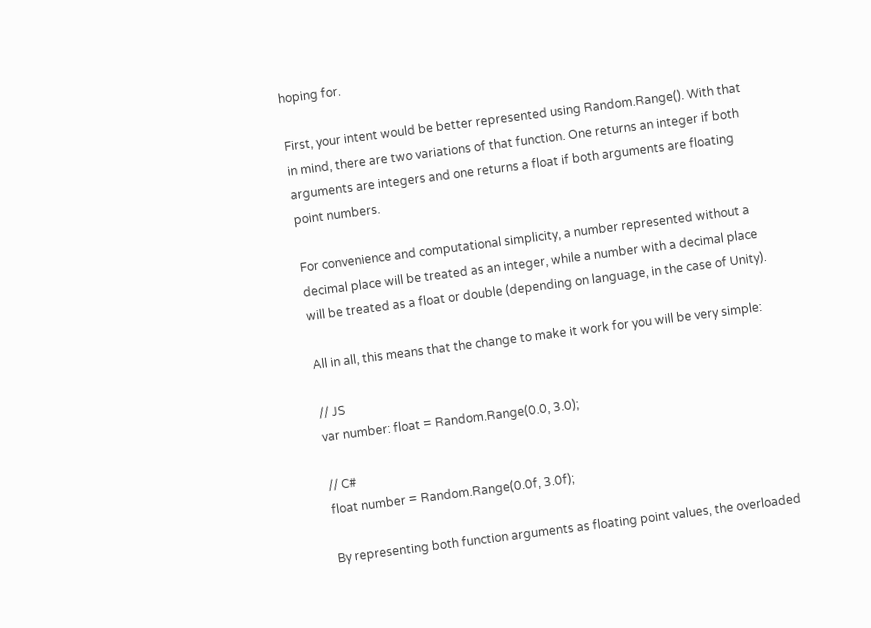hoping for.

First, your intent would be better represented using Random.Range(). With that in mind, there are two variations of that function. One returns an integer if both arguments are integers and one returns a float if both arguments are floating point numbers.

For convenience and computational simplicity, a number represented without a decimal place will be treated as an integer, while a number with a decimal place will be treated as a float or double (depending on language, in the case of Unity).

All in all, this means that the change to make it work for you will be very simple:

// JS
var number: float = Random.Range(0.0, 3.0);

// C#
float number = Random.Range(0.0f, 3.0f);

By representing both function arguments as floating point values, the overloaded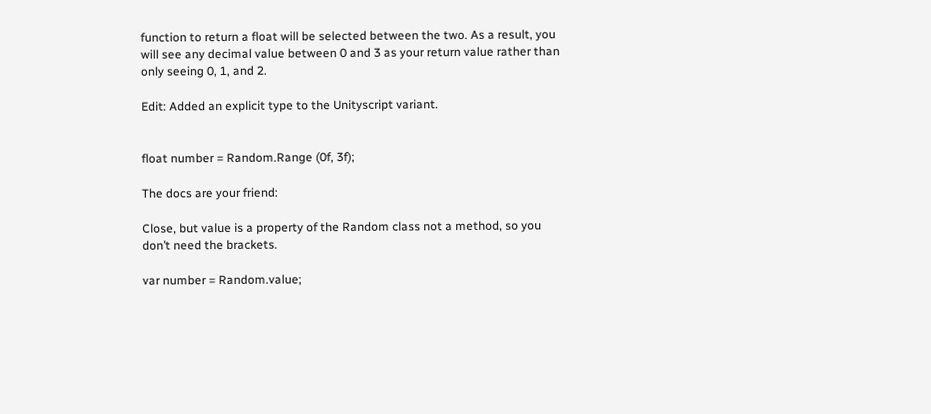function to return a float will be selected between the two. As a result, you will see any decimal value between 0 and 3 as your return value rather than only seeing 0, 1, and 2.

Edit: Added an explicit type to the Unityscript variant.


float number = Random.Range (0f, 3f);

The docs are your friend:

Close, but value is a property of the Random class not a method, so you don’t need the brackets.

var number = Random.value;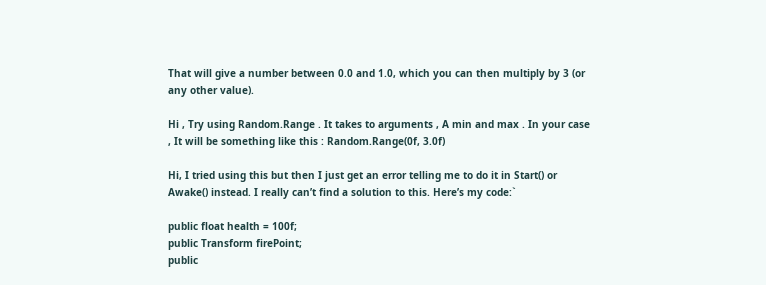That will give a number between 0.0 and 1.0, which you can then multiply by 3 (or any other value).

Hi , Try using Random.Range . It takes to arguments , A min and max . In your case , It will be something like this : Random.Range(0f, 3.0f)

Hi, I tried using this but then I just get an error telling me to do it in Start() or Awake() instead. I really can’t find a solution to this. Here’s my code:`

public float health = 100f;
public Transform firePoint;
public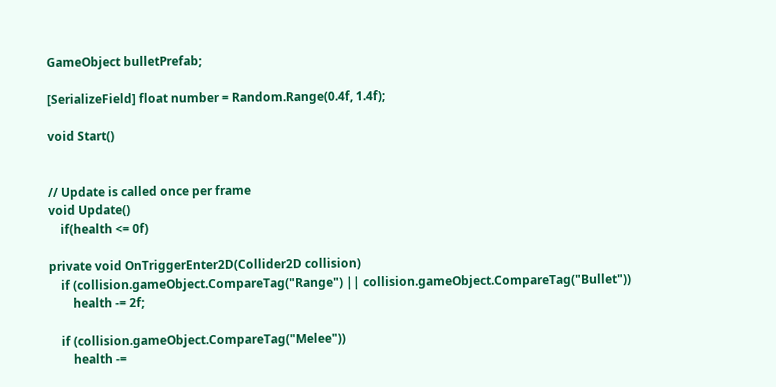GameObject bulletPrefab;

[SerializeField] float number = Random.Range(0.4f, 1.4f);

void Start()


// Update is called once per frame
void Update()
    if(health <= 0f)

private void OnTriggerEnter2D(Collider2D collision)
    if (collision.gameObject.CompareTag("Range") || collision.gameObject.CompareTag("Bullet"))
        health -= 2f;

    if (collision.gameObject.CompareTag("Melee"))
        health -=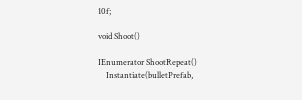10f;

void Shoot()

IEnumerator ShootRepeat()
    Instantiate(bulletPrefab,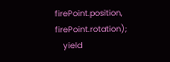firePoint.position, firePoint.rotation);
    yield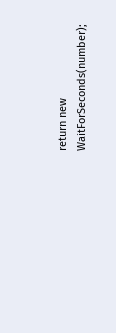return new WaitForSeconds(number);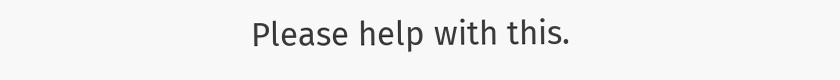Please help with this.